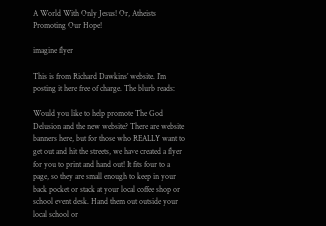A World With Only Jesus! Or, Atheists Promoting Our Hope!

imagine flyer

This is from Richard Dawkins’ website. I’m posting it here free of charge. The blurb reads:

Would you like to help promote The God Delusion and the new website? There are website banners here, but for those who REALLY want to get out and hit the streets, we have created a flyer for you to print and hand out! It fits four to a page, so they are small enough to keep in your back pocket or stack at your local coffee shop or school event desk. Hand them out outside your local school or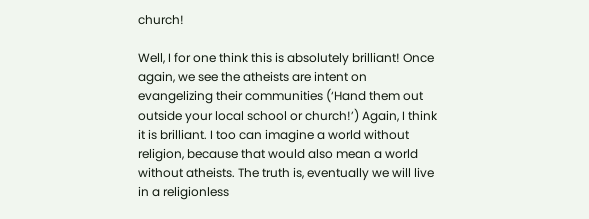church!

Well, I for one think this is absolutely brilliant! Once again, we see the atheists are intent on evangelizing their communities (‘Hand them out outside your local school or church!’) Again, I think it is brilliant. I too can imagine a world without religion, because that would also mean a world without atheists. The truth is, eventually we will live in a religionless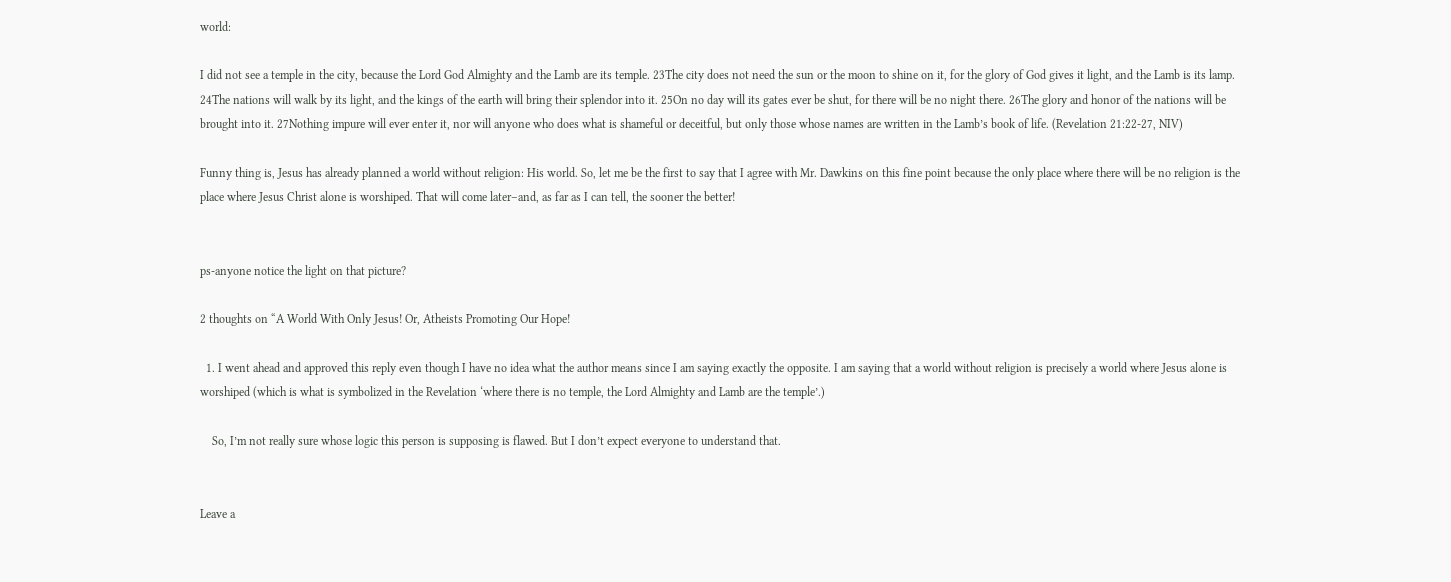world:

I did not see a temple in the city, because the Lord God Almighty and the Lamb are its temple. 23The city does not need the sun or the moon to shine on it, for the glory of God gives it light, and the Lamb is its lamp. 24The nations will walk by its light, and the kings of the earth will bring their splendor into it. 25On no day will its gates ever be shut, for there will be no night there. 26The glory and honor of the nations will be brought into it. 27Nothing impure will ever enter it, nor will anyone who does what is shameful or deceitful, but only those whose names are written in the Lamb’s book of life. (Revelation 21:22-27, NIV)

Funny thing is, Jesus has already planned a world without religion: His world. So, let me be the first to say that I agree with Mr. Dawkins on this fine point because the only place where there will be no religion is the place where Jesus Christ alone is worshiped. That will come later–and, as far as I can tell, the sooner the better!


ps-anyone notice the light on that picture?

2 thoughts on “A World With Only Jesus! Or, Atheists Promoting Our Hope!

  1. I went ahead and approved this reply even though I have no idea what the author means since I am saying exactly the opposite. I am saying that a world without religion is precisely a world where Jesus alone is worshiped (which is what is symbolized in the Revelation ‘where there is no temple, the Lord Almighty and Lamb are the temple’.)

    So, I’m not really sure whose logic this person is supposing is flawed. But I don’t expect everyone to understand that.


Leave a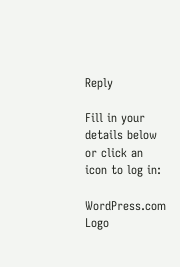Reply

Fill in your details below or click an icon to log in:

WordPress.com Logo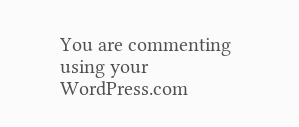You are commenting using your WordPress.com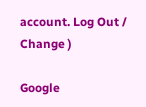account. Log Out /  Change )

Google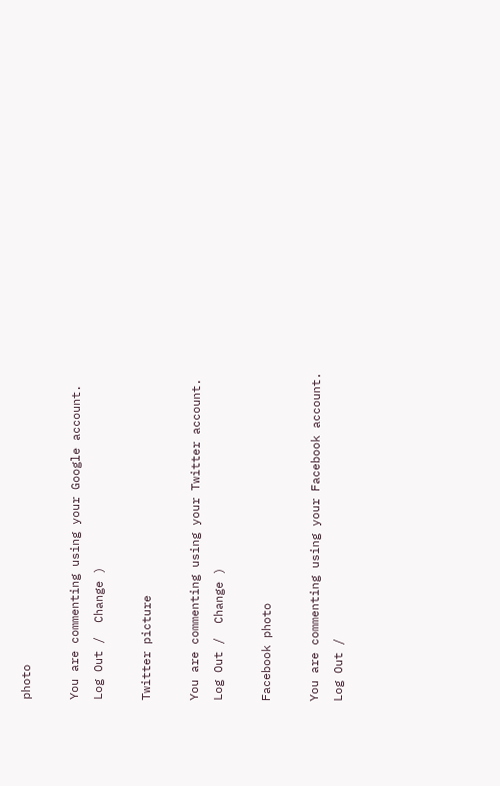photo

You are commenting using your Google account. Log Out /  Change )

Twitter picture

You are commenting using your Twitter account. Log Out /  Change )

Facebook photo

You are commenting using your Facebook account. Log Out /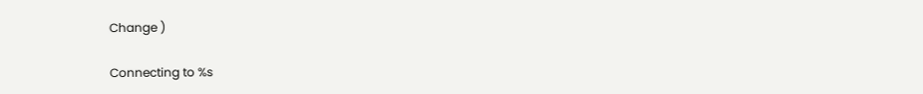Change )

Connecting to %s